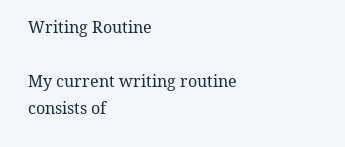Writing Routine

My current writing routine consists of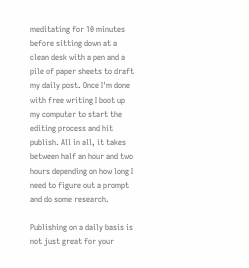meditating for 10 minutes before sitting down at a clean desk with a pen and a pile of paper sheets to draft my daily post. Once I'm done with free writing I boot up my computer to start the editing process and hit publish. All in all, it takes between half an hour and two hours depending on how long I need to figure out a prompt and do some research.

Publishing on a daily basis is not just great for your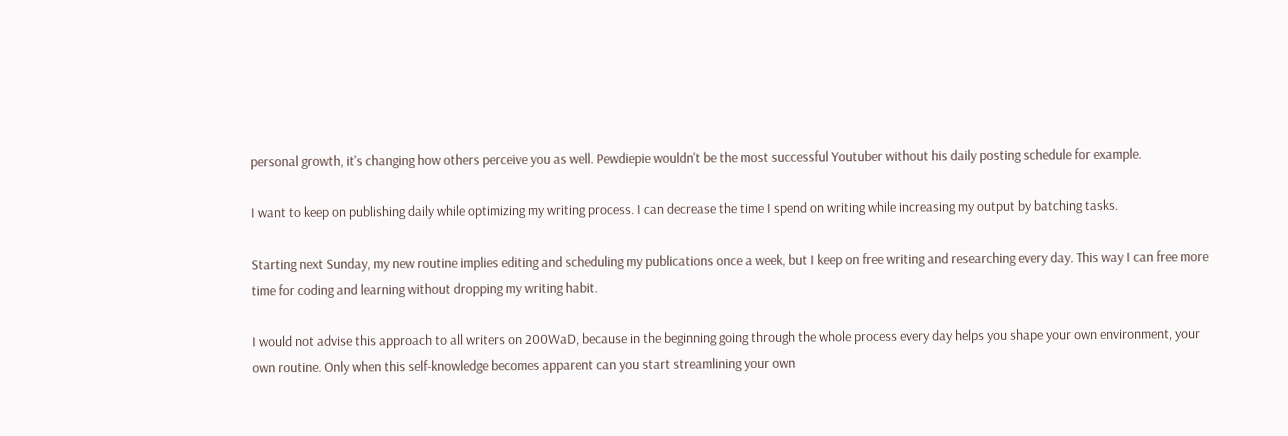personal growth, it's changing how others perceive you as well. Pewdiepie wouldn't be the most successful Youtuber without his daily posting schedule for example.

I want to keep on publishing daily while optimizing my writing process. I can decrease the time I spend on writing while increasing my output by batching tasks.

Starting next Sunday, my new routine implies editing and scheduling my publications once a week, but I keep on free writing and researching every day. This way I can free more time for coding and learning without dropping my writing habit.

I would not advise this approach to all writers on 200WaD, because in the beginning going through the whole process every day helps you shape your own environment, your own routine. Only when this self-knowledge becomes apparent can you start streamlining your own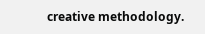creative methodology.